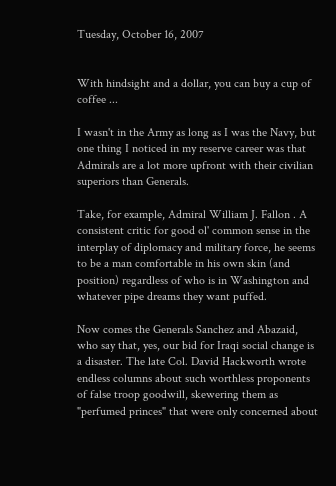Tuesday, October 16, 2007


With hindsight and a dollar, you can buy a cup of coffee ...

I wasn't in the Army as long as I was the Navy, but one thing I noticed in my reserve career was that Admirals are a lot more upfront with their civilian superiors than Generals.

Take, for example, Admiral William J. Fallon . A consistent critic for good ol' common sense in the interplay of diplomacy and military force, he seems to be a man comfortable in his own skin (and position) regardless of who is in Washington and whatever pipe dreams they want puffed.

Now comes the Generals Sanchez and Abazaid, who say that, yes, our bid for Iraqi social change is a disaster. The late Col. David Hackworth wrote endless columns about such worthless proponents of false troop goodwill, skewering them as "perfumed princes" that were only concerned about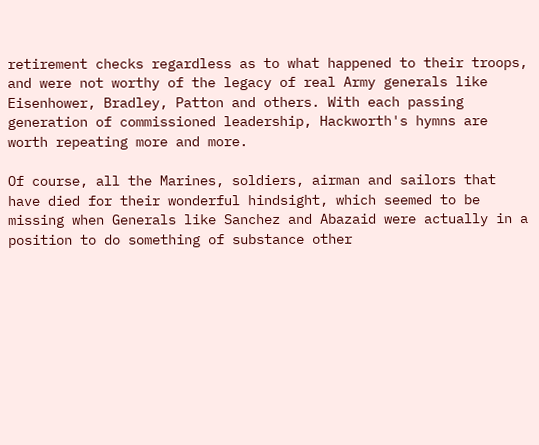retirement checks regardless as to what happened to their troops, and were not worthy of the legacy of real Army generals like Eisenhower, Bradley, Patton and others. With each passing generation of commissioned leadership, Hackworth's hymns are worth repeating more and more.

Of course, all the Marines, soldiers, airman and sailors that have died for their wonderful hindsight, which seemed to be missing when Generals like Sanchez and Abazaid were actually in a position to do something of substance other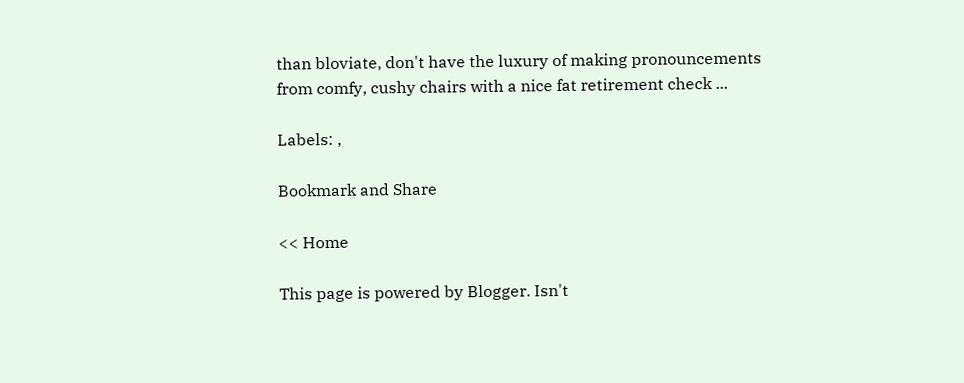than bloviate, don't have the luxury of making pronouncements from comfy, cushy chairs with a nice fat retirement check ...

Labels: ,

Bookmark and Share

<< Home

This page is powered by Blogger. Isn't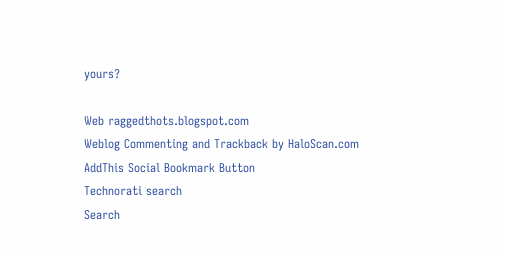yours?

Web raggedthots.blogspot.com
Weblog Commenting and Trackback by HaloScan.com AddThis Social Bookmark Button
Technorati search
Search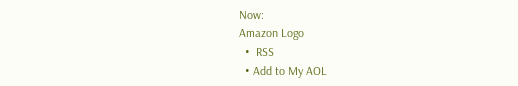Now:
Amazon Logo
  •  RSS
  • Add to My AOL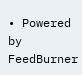• Powered by FeedBurner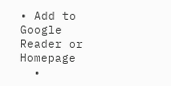• Add to Google Reader or Homepage
  •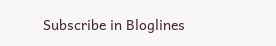Subscribe in Bloglines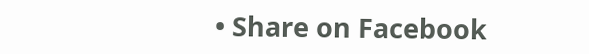• Share on Facebook